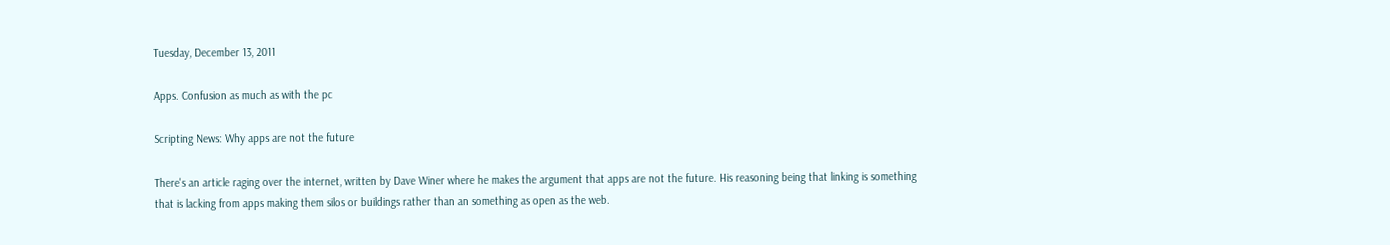Tuesday, December 13, 2011

Apps. Confusion as much as with the pc

Scripting News: Why apps are not the future

There's an article raging over the internet, written by Dave Winer where he makes the argument that apps are not the future. His reasoning being that linking is something that is lacking from apps making them silos or buildings rather than an something as open as the web.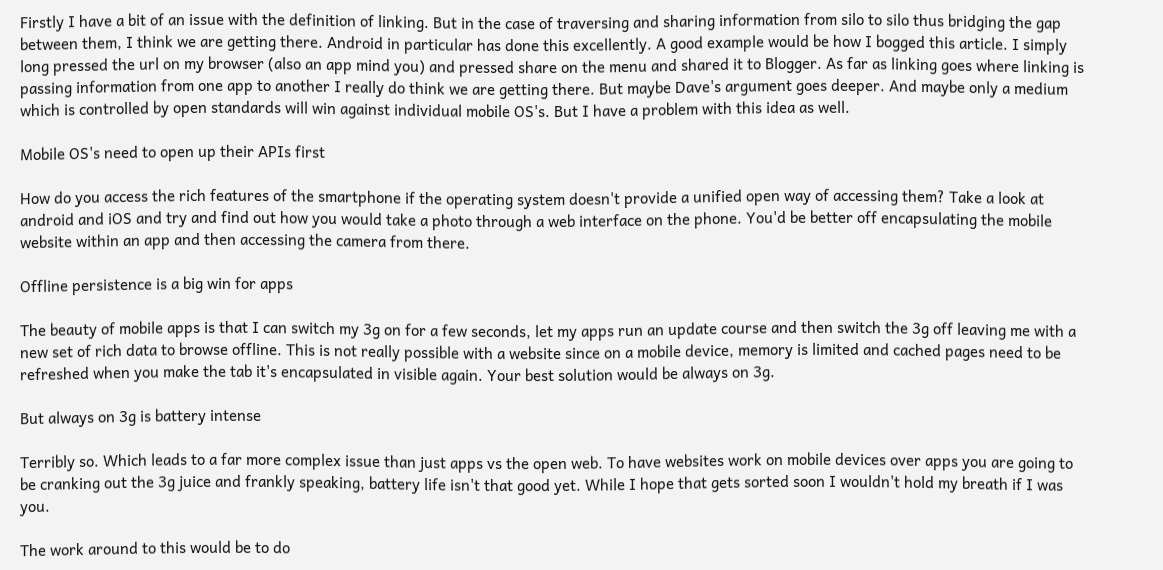Firstly I have a bit of an issue with the definition of linking. But in the case of traversing and sharing information from silo to silo thus bridging the gap between them, I think we are getting there. Android in particular has done this excellently. A good example would be how I bogged this article. I simply long pressed the url on my browser (also an app mind you) and pressed share on the menu and shared it to Blogger. As far as linking goes where linking is passing information from one app to another I really do think we are getting there. But maybe Dave's argument goes deeper. And maybe only a medium which is controlled by open standards will win against individual mobile OS's. But I have a problem with this idea as well.

Mobile OS's need to open up their APIs first

How do you access the rich features of the smartphone if the operating system doesn't provide a unified open way of accessing them? Take a look at android and iOS and try and find out how you would take a photo through a web interface on the phone. You'd be better off encapsulating the mobile website within an app and then accessing the camera from there.

Offline persistence is a big win for apps

The beauty of mobile apps is that I can switch my 3g on for a few seconds, let my apps run an update course and then switch the 3g off leaving me with a new set of rich data to browse offline. This is not really possible with a website since on a mobile device, memory is limited and cached pages need to be refreshed when you make the tab it's encapsulated in visible again. Your best solution would be always on 3g.

But always on 3g is battery intense

Terribly so. Which leads to a far more complex issue than just apps vs the open web. To have websites work on mobile devices over apps you are going to be cranking out the 3g juice and frankly speaking, battery life isn't that good yet. While I hope that gets sorted soon I wouldn't hold my breath if I was you.

The work around to this would be to do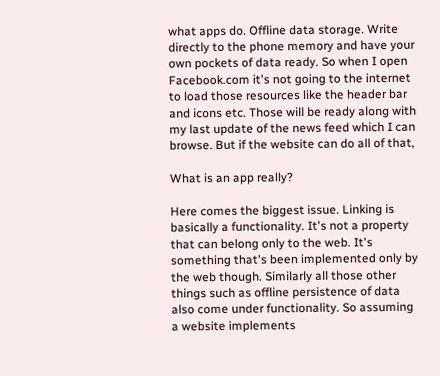what apps do. Offline data storage. Write directly to the phone memory and have your own pockets of data ready. So when I open Facebook.com it's not going to the internet to load those resources like the header bar and icons etc. Those will be ready along with my last update of the news feed which I can browse. But if the website can do all of that,

What is an app really?

Here comes the biggest issue. Linking is basically a functionality. It's not a property that can belong only to the web. It's something that's been implemented only by the web though. Similarly all those other things such as offline persistence of data also come under functionality. So assuming a website implements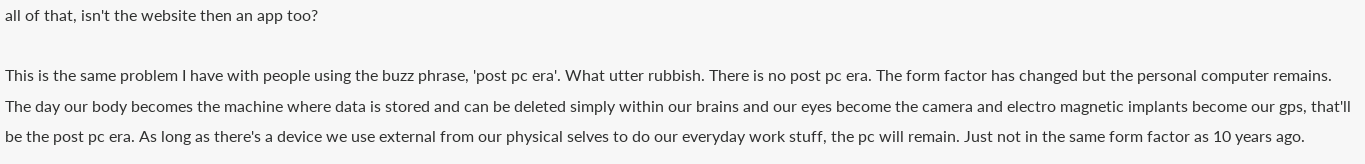all of that, isn't the website then an app too?

This is the same problem I have with people using the buzz phrase, 'post pc era'. What utter rubbish. There is no post pc era. The form factor has changed but the personal computer remains. The day our body becomes the machine where data is stored and can be deleted simply within our brains and our eyes become the camera and electro magnetic implants become our gps, that'll be the post pc era. As long as there's a device we use external from our physical selves to do our everyday work stuff, the pc will remain. Just not in the same form factor as 10 years ago.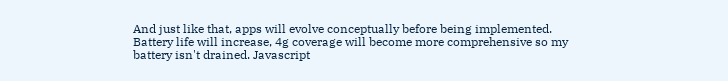And just like that, apps will evolve conceptually before being implemented. Battery life will increase, 4g coverage will become more comprehensive so my battery isn't drained. Javascript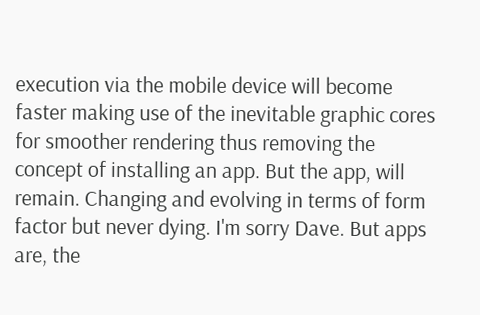execution via the mobile device will become faster making use of the inevitable graphic cores for smoother rendering thus removing the concept of installing an app. But the app, will remain. Changing and evolving in terms of form factor but never dying. I'm sorry Dave. But apps are, the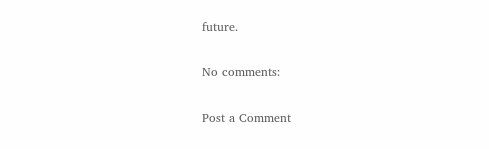future.

No comments:

Post a Comment